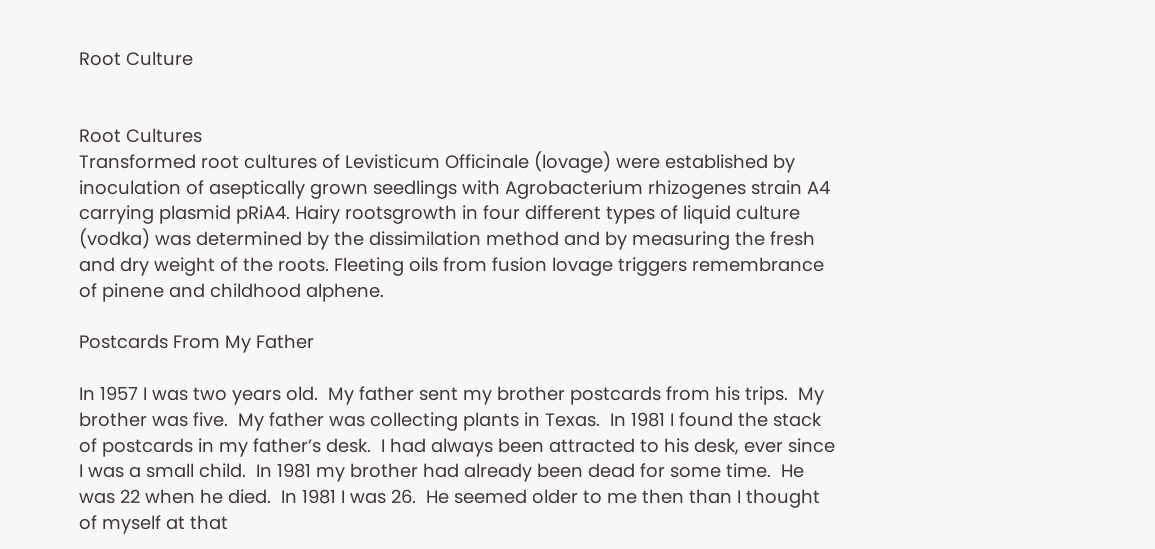Root Culture


Root Cultures
Transformed root cultures of Levisticum Officinale (lovage) were established by inoculation of aseptically grown seedlings with Agrobacterium rhizogenes strain A4 carrying plasmid pRiA4. Hairy rootsgrowth in four different types of liquid culture (vodka) was determined by the dissimilation method and by measuring the fresh and dry weight of the roots. Fleeting oils from fusion lovage triggers remembrance of pinene and childhood alphene.

Postcards From My Father

In 1957 I was two years old.  My father sent my brother postcards from his trips.  My brother was five.  My father was collecting plants in Texas.  In 1981 I found the stack of postcards in my father’s desk.  I had always been attracted to his desk, ever since I was a small child.  In 1981 my brother had already been dead for some time.  He was 22 when he died.  In 1981 I was 26.  He seemed older to me then than I thought of myself at that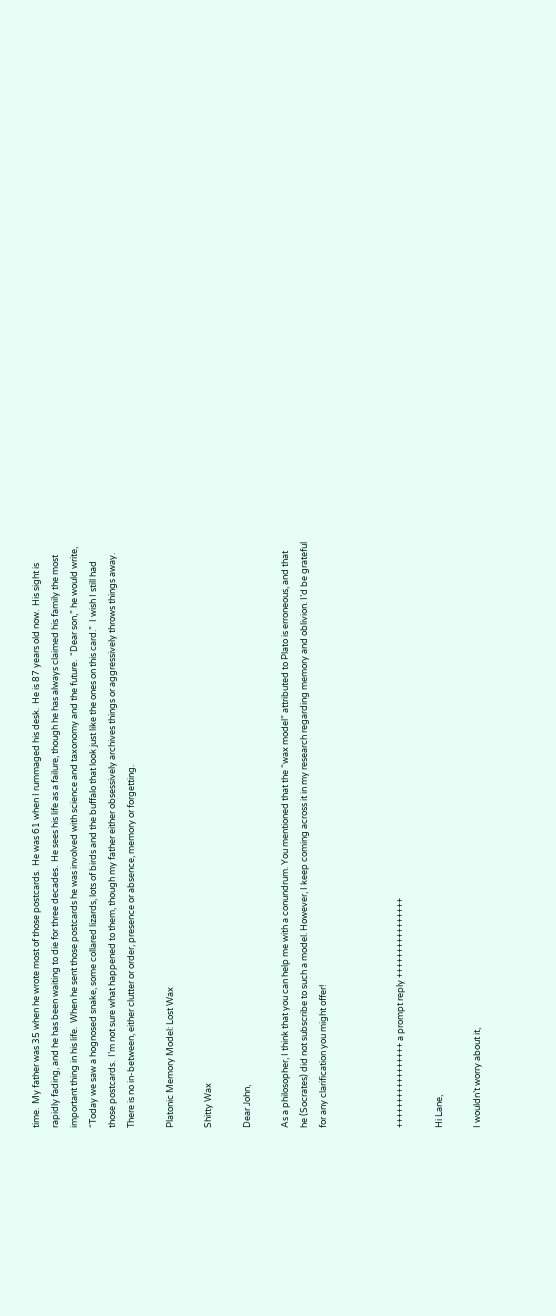time.  My father was 35 when he wrote most of those postcards.  He was 61 when I rummaged his desk.  He is 87 years old now.  His sight is rapidly fading, and he has been waiting to die for three decades.  He sees his life as a failure, though he has always claimed his family the most important thing in his life.  When he sent those postcards he was involved with science and taxonomy and the future.  “Dear son,” he would write, “Today we saw a hognosed snake, some collared lizards, lots of birds and the buffalo that look just like the ones on this card.”  I wish I still had those postcards.  I’m not sure what happened to them, though my father either obsessively archives things or aggressively throws things away.  There is no in-between, either clutter or order, presence or absence, memory or forgetting.

Platonic Memory Model: Lost Wax

Shitty Wax

Dear John,

As a philosopher, I think that you can help me with a conundrum. You mentioned that the “wax model” attributed to Plato is erroneous, and that he (Socrates) did not subscribe to such a model. However, I keep coming across it in my research regarding memory and oblivion. I’d be grateful for any clarification you might offer!



+++++++++++++++++ a prompt reply ++++++++++++++++

Hi Lane,

I wouldn’t worry about it,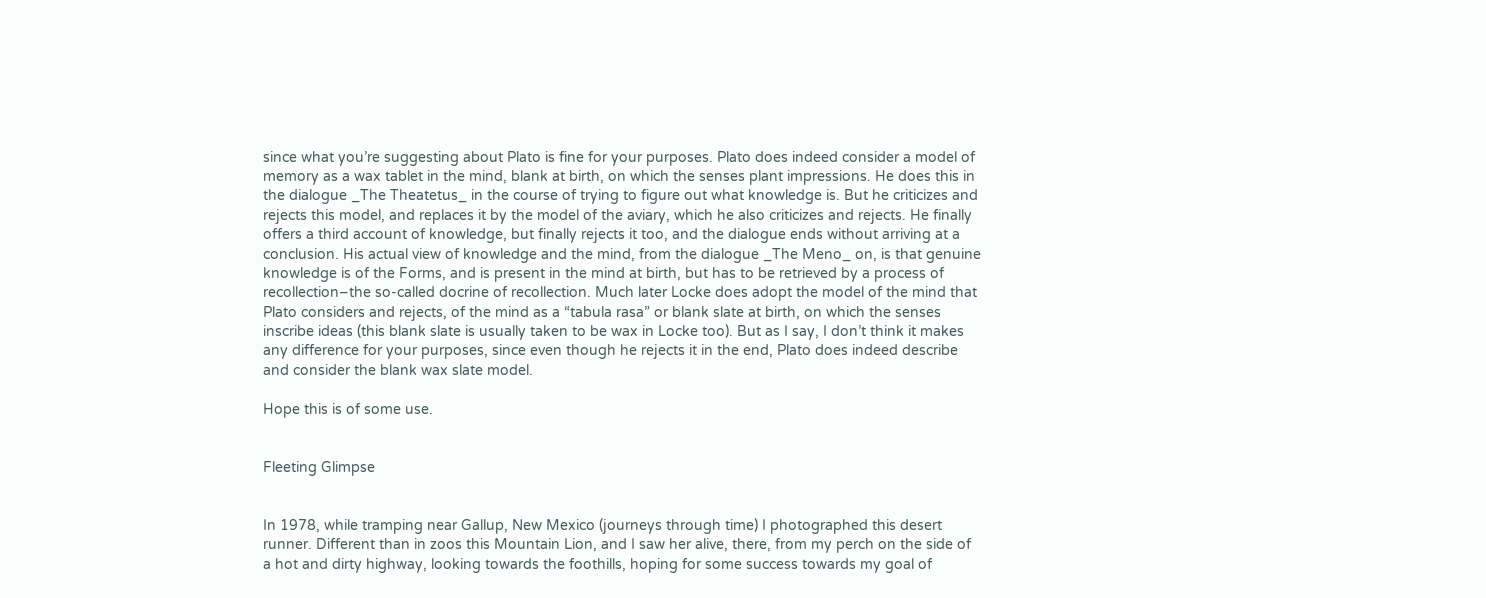since what you’re suggesting about Plato is fine for your purposes. Plato does indeed consider a model of memory as a wax tablet in the mind, blank at birth, on which the senses plant impressions. He does this in the dialogue _The Theatetus_ in the course of trying to figure out what knowledge is. But he criticizes and rejects this model, and replaces it by the model of the aviary, which he also criticizes and rejects. He finally offers a third account of knowledge, but finally rejects it too, and the dialogue ends without arriving at a conclusion. His actual view of knowledge and the mind, from the dialogue _The Meno_ on, is that genuine knowledge is of the Forms, and is present in the mind at birth, but has to be retrieved by a process of recollection–the so-called docrine of recollection. Much later Locke does adopt the model of the mind that Plato considers and rejects, of the mind as a “tabula rasa” or blank slate at birth, on which the senses inscribe ideas (this blank slate is usually taken to be wax in Locke too). But as I say, I don’t think it makes any difference for your purposes, since even though he rejects it in the end, Plato does indeed describe and consider the blank wax slate model.

Hope this is of some use.


Fleeting Glimpse


In 1978, while tramping near Gallup, New Mexico (journeys through time) I photographed this desert runner. Different than in zoos this Mountain Lion, and I saw her alive, there, from my perch on the side of a hot and dirty highway, looking towards the foothills, hoping for some success towards my goal of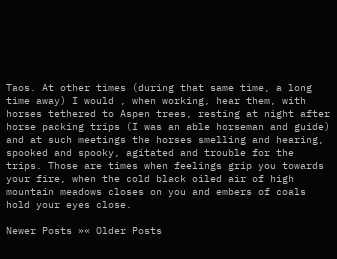Taos. At other times (during that same time, a long time away) I would , when working, hear them, with horses tethered to Aspen trees, resting at night after horse packing trips (I was an able horseman and guide) and at such meetings the horses smelling and hearing, spooked and spooky, agitated and trouble for the trips. Those are times when feelings grip you towards your fire, when the cold black oiled air of high mountain meadows closes on you and embers of coals hold your eyes close.

Newer Posts »« Older Posts